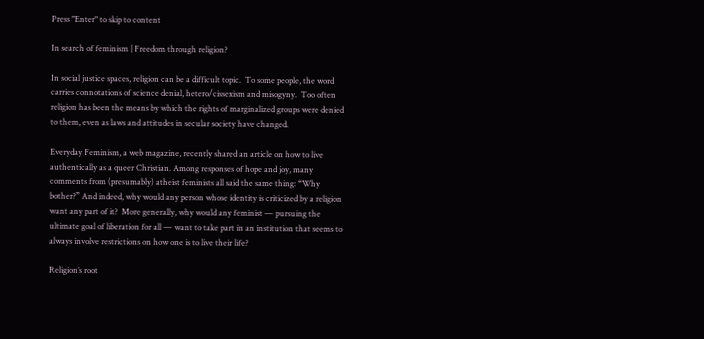Press "Enter" to skip to content

In search of feminism | Freedom through religion?

In social justice spaces, religion can be a difficult topic.  To some people, the word carries connotations of science denial, hetero/cissexism and misogyny.  Too often religion has been the means by which the rights of marginalized groups were denied to them, even as laws and attitudes in secular society have changed.

Everyday Feminism, a web magazine, recently shared an article on how to live authentically as a queer Christian. Among responses of hope and joy, many comments from (presumably) atheist feminists all said the same thing: “Why bother?” And indeed, why would any person whose identity is criticized by a religion want any part of it?  More generally, why would any feminist — pursuing the ultimate goal of liberation for all — want to take part in an institution that seems to always involve restrictions on how one is to live their life?

Religion’s root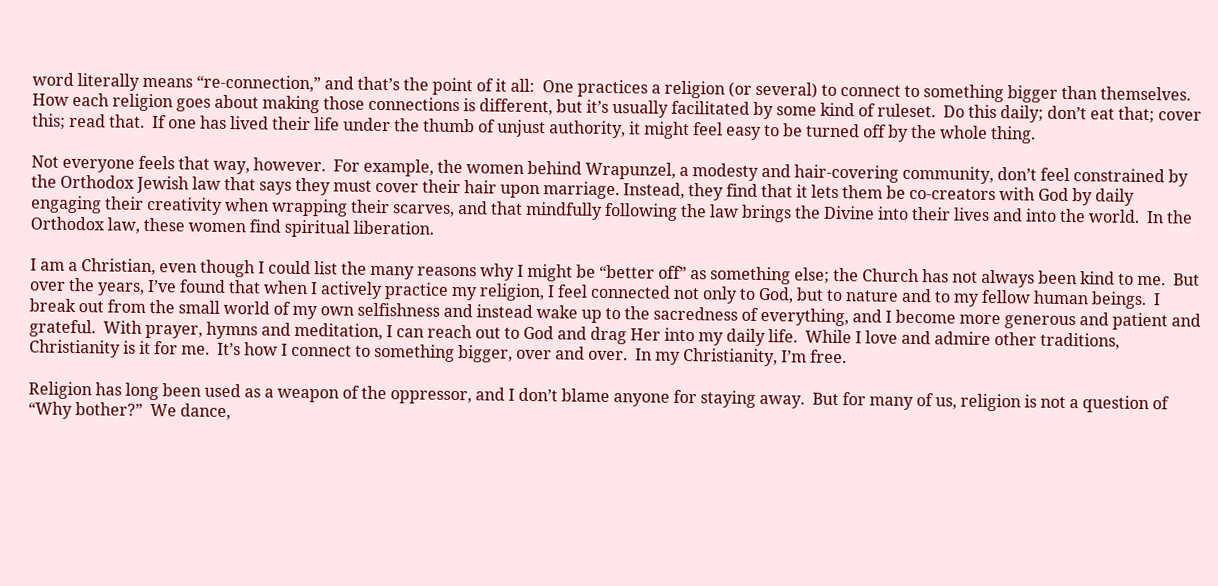word literally means “re-connection,” and that’s the point of it all:  One practices a religion (or several) to connect to something bigger than themselves.  How each religion goes about making those connections is different, but it’s usually facilitated by some kind of ruleset.  Do this daily; don’t eat that; cover this; read that.  If one has lived their life under the thumb of unjust authority, it might feel easy to be turned off by the whole thing.

Not everyone feels that way, however.  For example, the women behind Wrapunzel, a modesty and hair-covering community, don’t feel constrained by the Orthodox Jewish law that says they must cover their hair upon marriage. Instead, they find that it lets them be co-creators with God by daily engaging their creativity when wrapping their scarves, and that mindfully following the law brings the Divine into their lives and into the world.  In the Orthodox law, these women find spiritual liberation.

I am a Christian, even though I could list the many reasons why I might be “better off” as something else; the Church has not always been kind to me.  But over the years, I’ve found that when I actively practice my religion, I feel connected not only to God, but to nature and to my fellow human beings.  I break out from the small world of my own selfishness and instead wake up to the sacredness of everything, and I become more generous and patient and grateful.  With prayer, hymns and meditation, I can reach out to God and drag Her into my daily life.  While I love and admire other traditions, Christianity is it for me.  It’s how I connect to something bigger, over and over.  In my Christianity, I’m free.

Religion has long been used as a weapon of the oppressor, and I don’t blame anyone for staying away.  But for many of us, religion is not a question of “Why bother?”  We dance,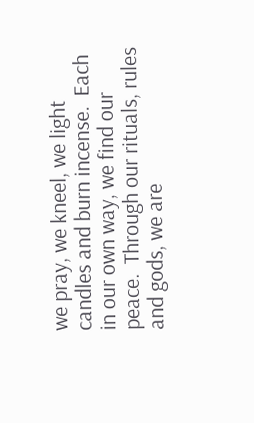we pray, we kneel, we light candles and burn incense.  Each in our own way, we find our peace.  Through our rituals, rules and gods, we are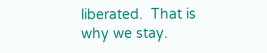liberated.  That is why we stay.